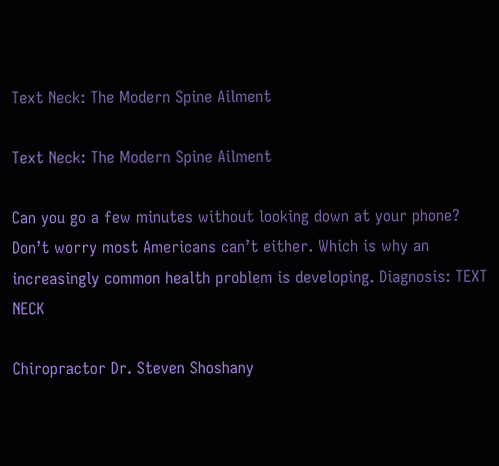Text Neck: The Modern Spine Ailment

Text Neck: The Modern Spine Ailment

Can you go a few minutes without looking down at your phone? Don’t worry most Americans can’t either. Which is why an increasingly common health problem is developing. Diagnosis: TEXT NECK

Chiropractor Dr. Steven Shoshany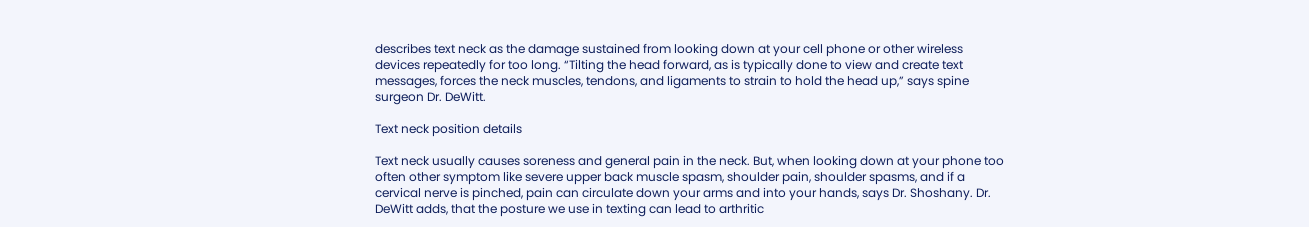describes text neck as the damage sustained from looking down at your cell phone or other wireless devices repeatedly for too long. “Tilting the head forward, as is typically done to view and create text messages, forces the neck muscles, tendons, and ligaments to strain to hold the head up,” says spine surgeon Dr. DeWitt.

Text neck position details

Text neck usually causes soreness and general pain in the neck. But, when looking down at your phone too often other symptom like severe upper back muscle spasm, shoulder pain, shoulder spasms, and if a cervical nerve is pinched, pain can circulate down your arms and into your hands, says Dr. Shoshany. Dr. DeWitt adds, that the posture we use in texting can lead to arthritic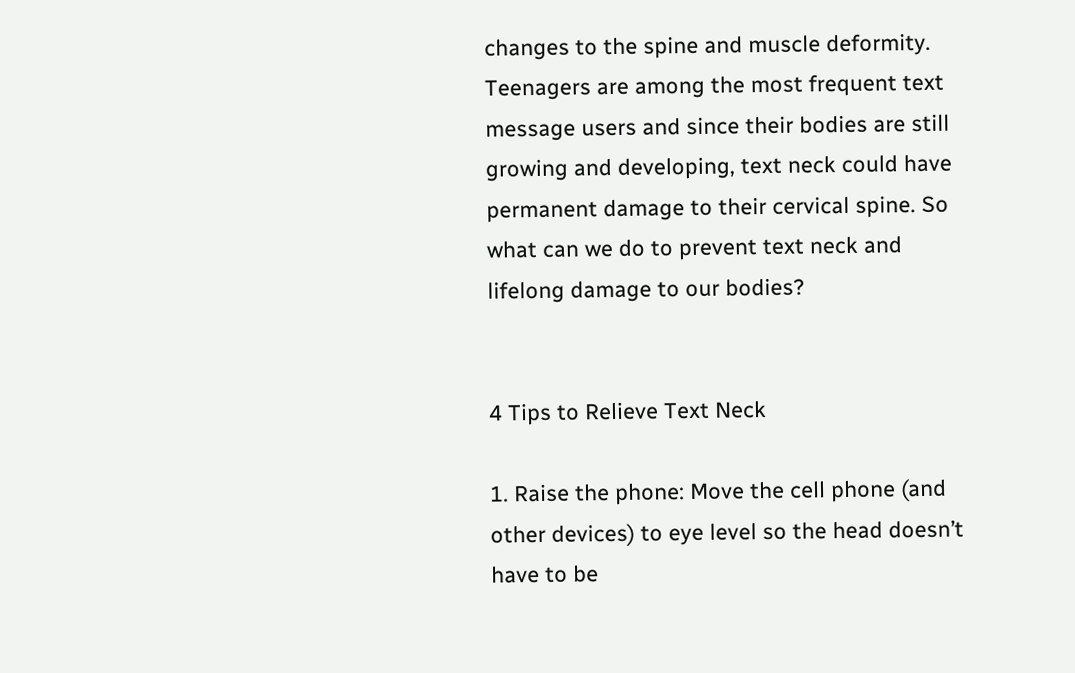changes to the spine and muscle deformity. Teenagers are among the most frequent text message users and since their bodies are still growing and developing, text neck could have permanent damage to their cervical spine. So what can we do to prevent text neck and lifelong damage to our bodies?


4 Tips to Relieve Text Neck

1. Raise the phone: Move the cell phone (and other devices) to eye level so the head doesn’t have to be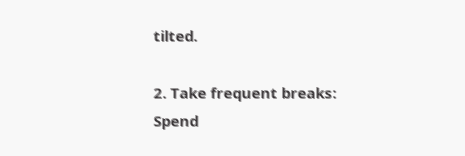tilted.

2. Take frequent breaks: Spend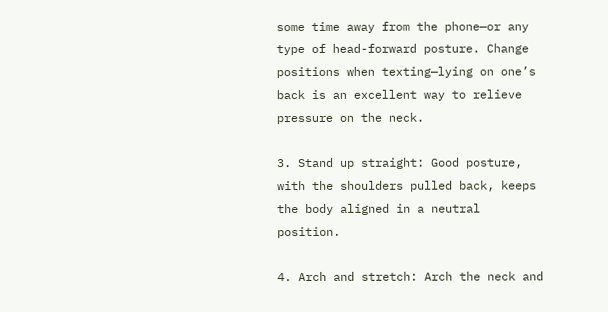some time away from the phone—or any type of head-forward posture. Change positions when texting—lying on one’s back is an excellent way to relieve pressure on the neck.

3. Stand up straight: Good posture, with the shoulders pulled back, keeps the body aligned in a neutral position.

4. Arch and stretch: Arch the neck and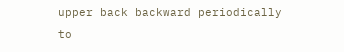upper back backward periodically to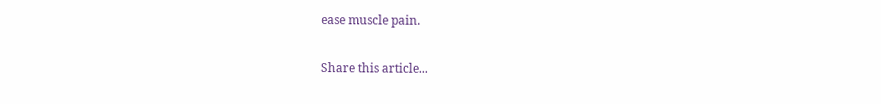ease muscle pain.


Share this article...